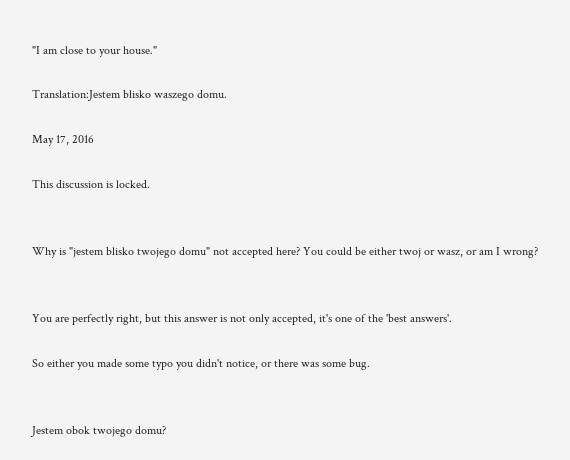"I am close to your house."

Translation:Jestem blisko waszego domu.

May 17, 2016

This discussion is locked.


Why is "jestem blisko twojego domu" not accepted here? You could be either twoj or wasz, or am I wrong?


You are perfectly right, but this answer is not only accepted, it's one of the 'best answers'.

So either you made some typo you didn't notice, or there was some bug.


Jestem obok twojego domu?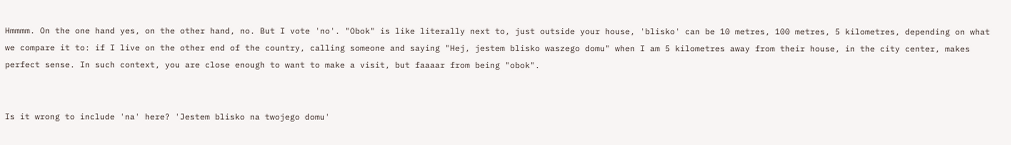Hmmmm. On the one hand yes, on the other hand, no. But I vote 'no'. "Obok" is like literally next to, just outside your house, 'blisko' can be 10 metres, 100 metres, 5 kilometres, depending on what we compare it to: if I live on the other end of the country, calling someone and saying "Hej, jestem blisko waszego domu" when I am 5 kilometres away from their house, in the city center, makes perfect sense. In such context, you are close enough to want to make a visit, but faaaar from being "obok".


Is it wrong to include 'na' here? 'Jestem blisko na twojego domu'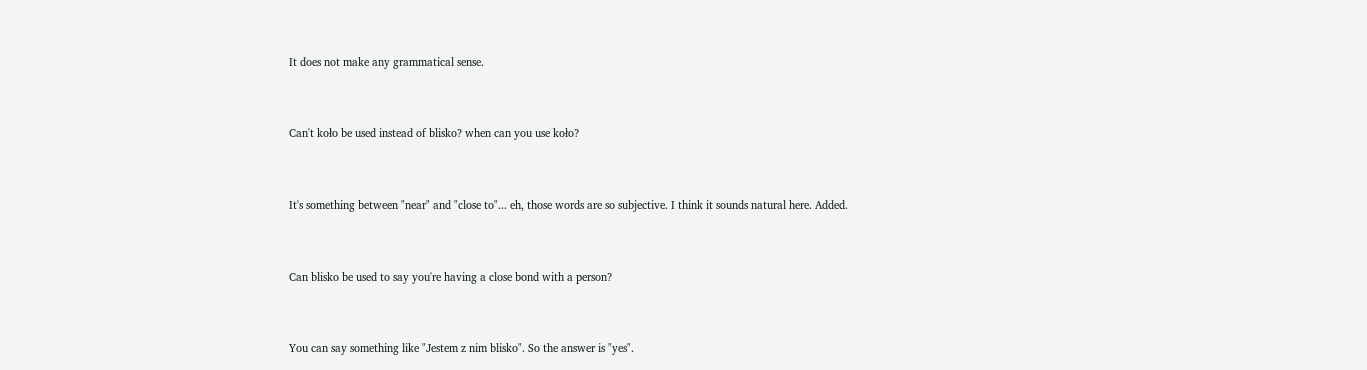It does not make any grammatical sense.


Can't koło be used instead of blisko? when can you use koło?


It's something between "near" and "close to"... eh, those words are so subjective. I think it sounds natural here. Added.


Can blisko be used to say you're having a close bond with a person?


You can say something like "Jestem z nim blisko". So the answer is "yes".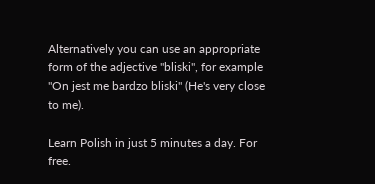Alternatively you can use an appropriate form of the adjective "bliski", for example "On jest me bardzo bliski" (He's very close to me).

Learn Polish in just 5 minutes a day. For free.